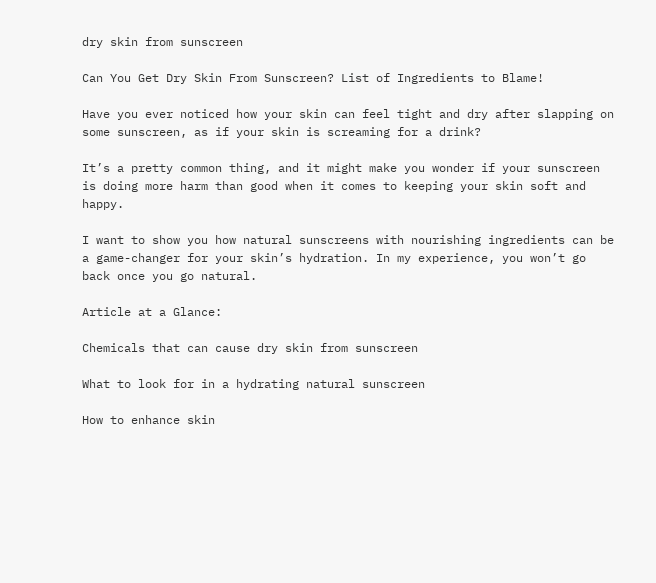dry skin from sunscreen

Can You Get Dry Skin From Sunscreen? List of Ingredients to Blame!

Have you ever noticed how your skin can feel tight and dry after slapping on some sunscreen, as if your skin is screaming for a drink?

It’s a pretty common thing, and it might make you wonder if your sunscreen is doing more harm than good when it comes to keeping your skin soft and happy.

I want to show you how natural sunscreens with nourishing ingredients can be a game-changer for your skin’s hydration. In my experience, you won’t go back once you go natural.

Article at a Glance:

Chemicals that can cause dry skin from sunscreen

What to look for in a hydrating natural sunscreen

How to enhance skin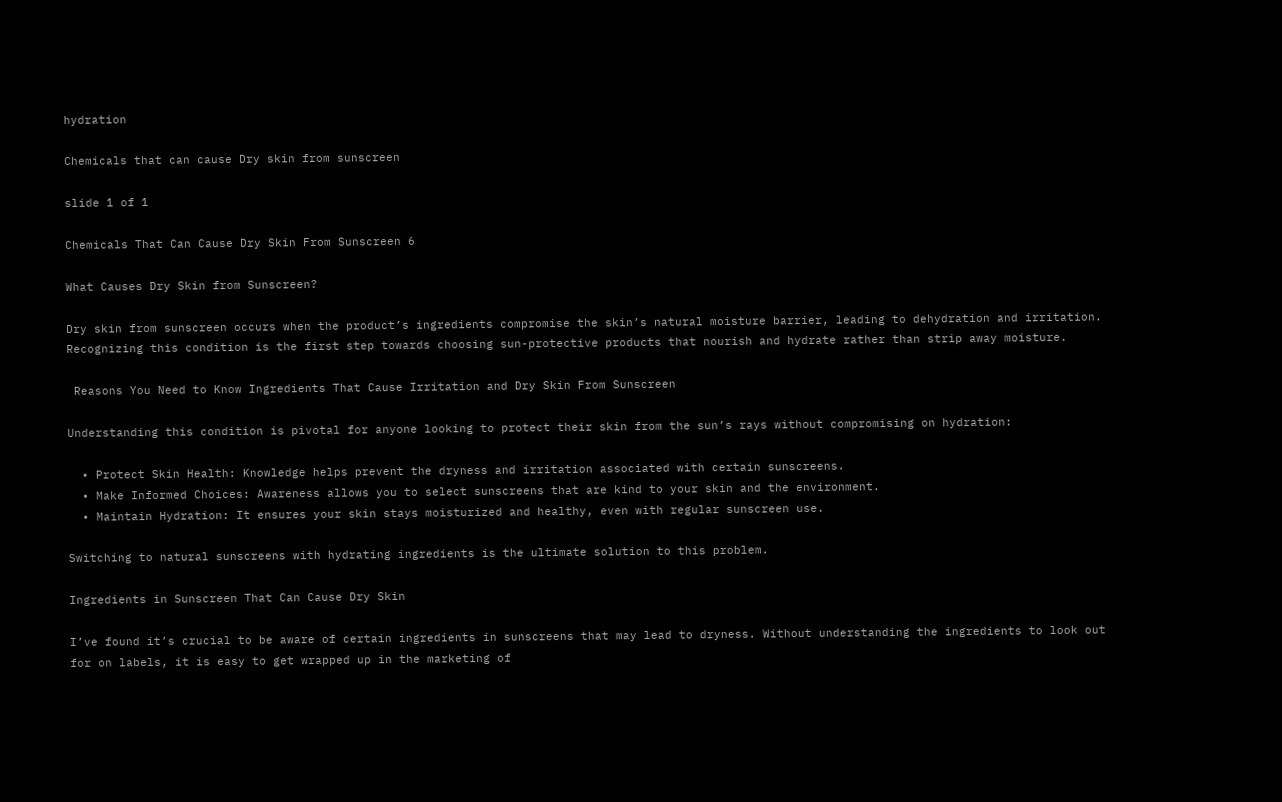hydration

Chemicals that can cause Dry skin from sunscreen

slide 1 of 1

Chemicals That Can Cause Dry Skin From Sunscreen 6

What Causes Dry Skin from Sunscreen?

Dry skin from sunscreen occurs when the product’s ingredients compromise the skin’s natural moisture barrier, leading to dehydration and irritation. Recognizing this condition is the first step towards choosing sun-protective products that nourish and hydrate rather than strip away moisture.

 Reasons You Need to Know Ingredients That Cause Irritation and Dry Skin From Sunscreen

Understanding this condition is pivotal for anyone looking to protect their skin from the sun’s rays without compromising on hydration:

  • Protect Skin Health: Knowledge helps prevent the dryness and irritation associated with certain sunscreens.
  • Make Informed Choices: Awareness allows you to select sunscreens that are kind to your skin and the environment.
  • Maintain Hydration: It ensures your skin stays moisturized and healthy, even with regular sunscreen use.

Switching to natural sunscreens with hydrating ingredients is the ultimate solution to this problem.

Ingredients in Sunscreen That Can Cause Dry Skin

I’ve found it’s crucial to be aware of certain ingredients in sunscreens that may lead to dryness. Without understanding the ingredients to look out for on labels, it is easy to get wrapped up in the marketing of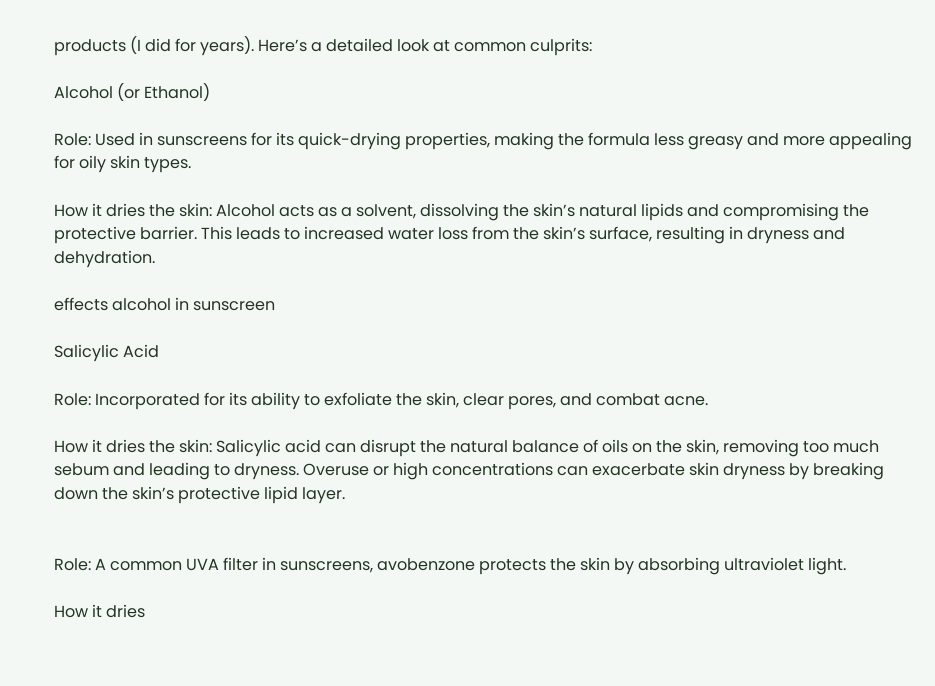products (I did for years). Here’s a detailed look at common culprits:

Alcohol (or Ethanol)

Role: Used in sunscreens for its quick-drying properties, making the formula less greasy and more appealing for oily skin types.

How it dries the skin: Alcohol acts as a solvent, dissolving the skin’s natural lipids and compromising the protective barrier. This leads to increased water loss from the skin’s surface, resulting in dryness and dehydration.

effects alcohol in sunscreen

Salicylic Acid

Role: Incorporated for its ability to exfoliate the skin, clear pores, and combat acne.

How it dries the skin: Salicylic acid can disrupt the natural balance of oils on the skin, removing too much sebum and leading to dryness. Overuse or high concentrations can exacerbate skin dryness by breaking down the skin’s protective lipid layer.


Role: A common UVA filter in sunscreens, avobenzone protects the skin by absorbing ultraviolet light.

How it dries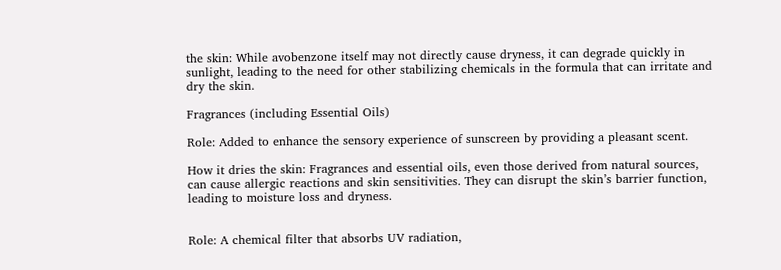the skin: While avobenzone itself may not directly cause dryness, it can degrade quickly in sunlight, leading to the need for other stabilizing chemicals in the formula that can irritate and dry the skin.

Fragrances (including Essential Oils)

Role: Added to enhance the sensory experience of sunscreen by providing a pleasant scent.

How it dries the skin: Fragrances and essential oils, even those derived from natural sources, can cause allergic reactions and skin sensitivities. They can disrupt the skin’s barrier function, leading to moisture loss and dryness.


Role: A chemical filter that absorbs UV radiation,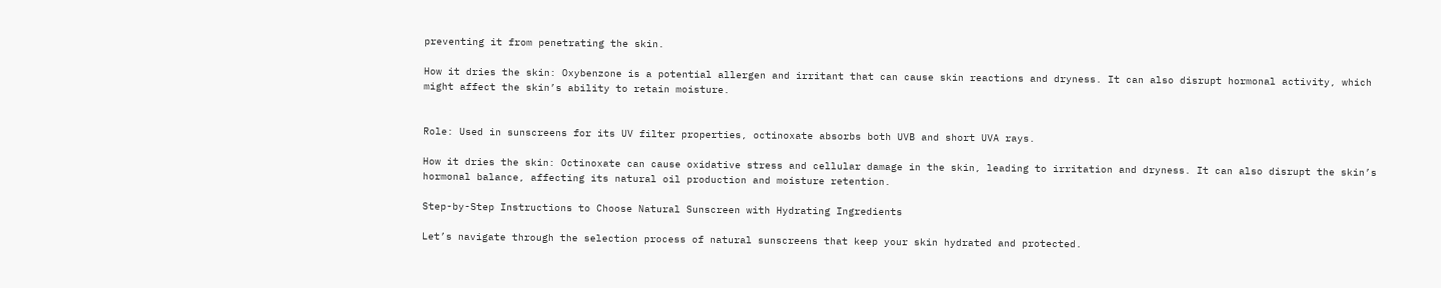preventing it from penetrating the skin.

How it dries the skin: Oxybenzone is a potential allergen and irritant that can cause skin reactions and dryness. It can also disrupt hormonal activity, which might affect the skin’s ability to retain moisture.


Role: Used in sunscreens for its UV filter properties, octinoxate absorbs both UVB and short UVA rays.

How it dries the skin: Octinoxate can cause oxidative stress and cellular damage in the skin, leading to irritation and dryness. It can also disrupt the skin’s hormonal balance, affecting its natural oil production and moisture retention.

Step-by-Step Instructions to Choose Natural Sunscreen with Hydrating Ingredients

Let’s navigate through the selection process of natural sunscreens that keep your skin hydrated and protected.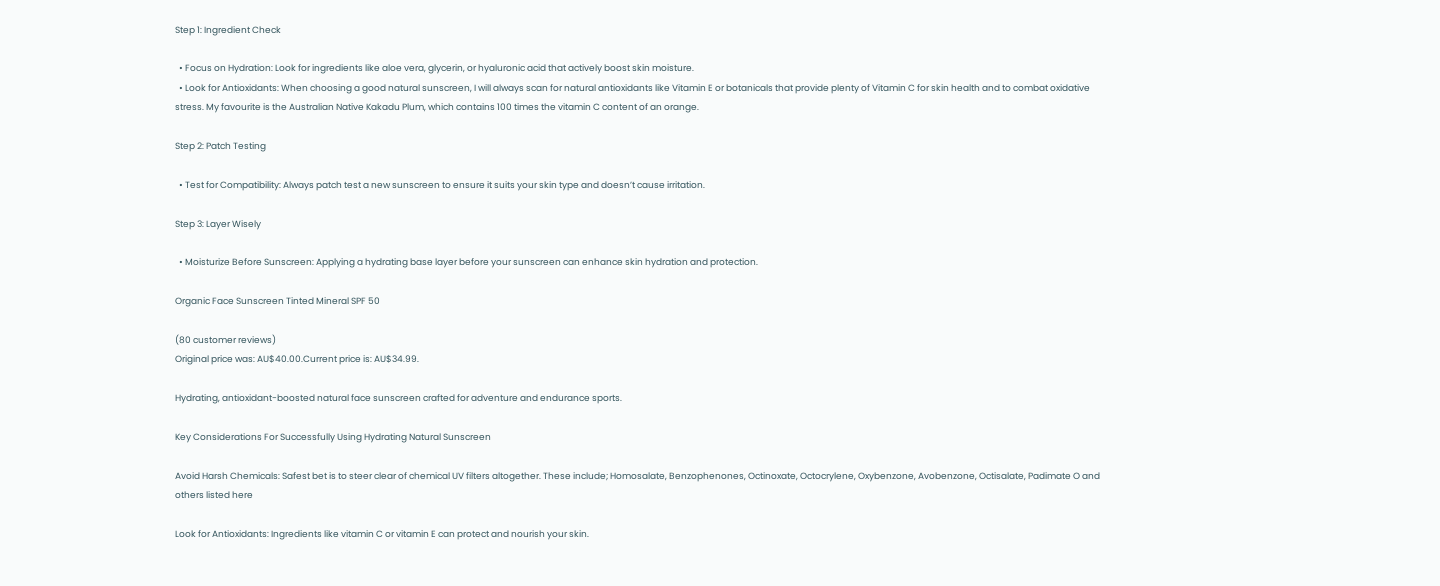Step 1: Ingredient Check

  • Focus on Hydration: Look for ingredients like aloe vera, glycerin, or hyaluronic acid that actively boost skin moisture.
  • Look for Antioxidants: When choosing a good natural sunscreen, I will always scan for natural antioxidants like Vitamin E or botanicals that provide plenty of Vitamin C for skin health and to combat oxidative stress. My favourite is the Australian Native Kakadu Plum, which contains 100 times the vitamin C content of an orange.

Step 2: Patch Testing

  • Test for Compatibility: Always patch test a new sunscreen to ensure it suits your skin type and doesn’t cause irritation.

Step 3: Layer Wisely

  • Moisturize Before Sunscreen: Applying a hydrating base layer before your sunscreen can enhance skin hydration and protection.

Organic Face Sunscreen Tinted Mineral SPF 50

(80 customer reviews)
Original price was: AU$40.00.Current price is: AU$34.99.

Hydrating, antioxidant-boosted natural face sunscreen crafted for adventure and endurance sports.

Key Considerations For Successfully Using Hydrating Natural Sunscreen

Avoid Harsh Chemicals: Safest bet is to steer clear of chemical UV filters altogether. These include; Homosalate, Benzophenones, Octinoxate, Octocrylene, Oxybenzone, Avobenzone, Octisalate, Padimate O and others listed here

Look for Antioxidants: Ingredients like vitamin C or vitamin E can protect and nourish your skin.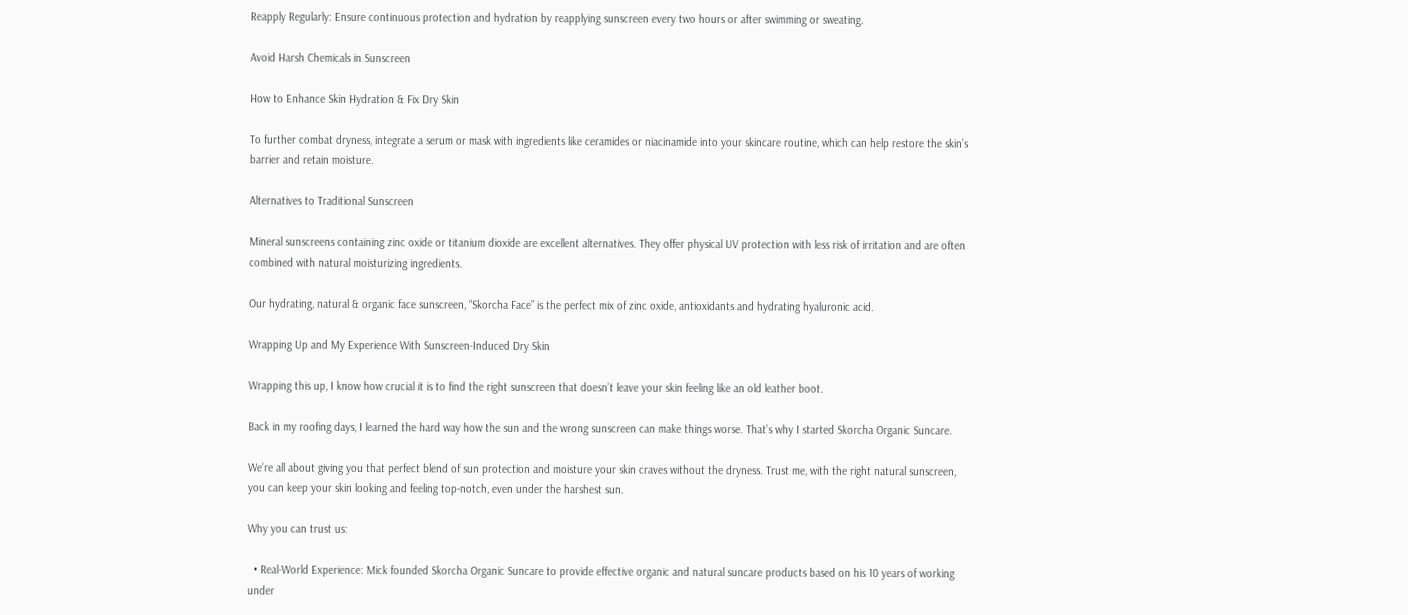Reapply Regularly: Ensure continuous protection and hydration by reapplying sunscreen every two hours or after swimming or sweating.

Avoid Harsh Chemicals in Sunscreen

How to Enhance Skin Hydration & Fix Dry Skin

To further combat dryness, integrate a serum or mask with ingredients like ceramides or niacinamide into your skincare routine, which can help restore the skin’s barrier and retain moisture.

Alternatives to Traditional Sunscreen

Mineral sunscreens containing zinc oxide or titanium dioxide are excellent alternatives. They offer physical UV protection with less risk of irritation and are often combined with natural moisturizing ingredients.

Our hydrating, natural & organic face sunscreen, “Skorcha Face” is the perfect mix of zinc oxide, antioxidants and hydrating hyaluronic acid.

Wrapping Up and My Experience With Sunscreen-Induced Dry Skin

Wrapping this up, I know how crucial it is to find the right sunscreen that doesn’t leave your skin feeling like an old leather boot.

Back in my roofing days, I learned the hard way how the sun and the wrong sunscreen can make things worse. That’s why I started Skorcha Organic Suncare.

We’re all about giving you that perfect blend of sun protection and moisture your skin craves without the dryness. Trust me, with the right natural sunscreen, you can keep your skin looking and feeling top-notch, even under the harshest sun.

Why you can trust us:

  • Real-World Experience: Mick founded Skorcha Organic Suncare to provide effective organic and natural suncare products based on his 10 years of working under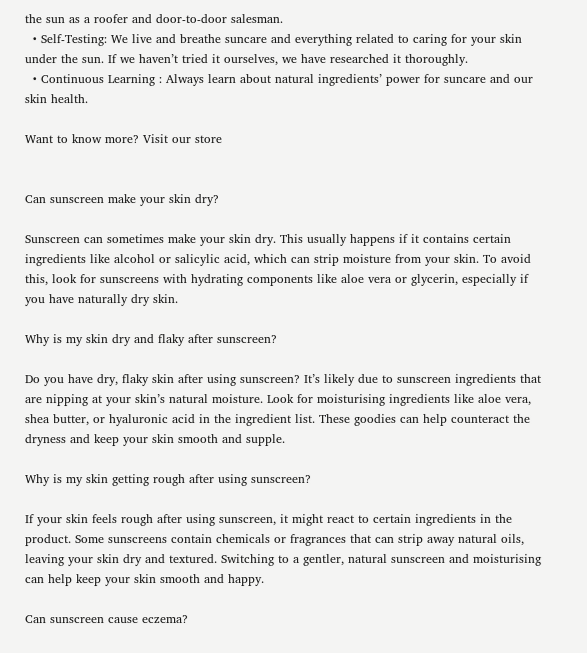the sun as a roofer and door-to-door salesman.
  • Self-Testing: We live and breathe suncare and everything related to caring for your skin under the sun. If we haven’t tried it ourselves, we have researched it thoroughly.
  • Continuous Learning : Always learn about natural ingredients’ power for suncare and our skin health.

Want to know more? Visit our store


Can sunscreen make your skin dry?

Sunscreen can sometimes make your skin dry. This usually happens if it contains certain ingredients like alcohol or salicylic acid, which can strip moisture from your skin. To avoid this, look for sunscreens with hydrating components like aloe vera or glycerin, especially if you have naturally dry skin.

Why is my skin dry and flaky after sunscreen?

Do you have dry, flaky skin after using sunscreen? It’s likely due to sunscreen ingredients that are nipping at your skin’s natural moisture. Look for moisturising ingredients like aloe vera, shea butter, or hyaluronic acid in the ingredient list. These goodies can help counteract the dryness and keep your skin smooth and supple.

Why is my skin getting rough after using sunscreen?

If your skin feels rough after using sunscreen, it might react to certain ingredients in the product. Some sunscreens contain chemicals or fragrances that can strip away natural oils, leaving your skin dry and textured. Switching to a gentler, natural sunscreen and moisturising can help keep your skin smooth and happy.

Can sunscreen cause eczema?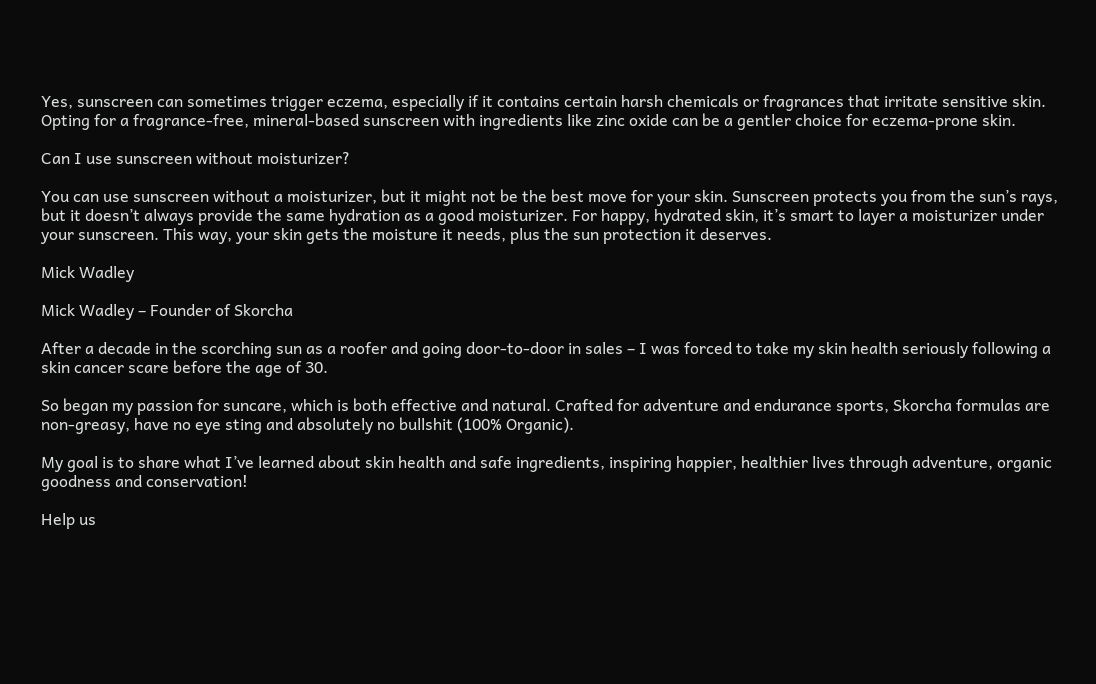Yes, sunscreen can sometimes trigger eczema, especially if it contains certain harsh chemicals or fragrances that irritate sensitive skin. Opting for a fragrance-free, mineral-based sunscreen with ingredients like zinc oxide can be a gentler choice for eczema-prone skin.

Can I use sunscreen without moisturizer?

You can use sunscreen without a moisturizer, but it might not be the best move for your skin. Sunscreen protects you from the sun’s rays, but it doesn’t always provide the same hydration as a good moisturizer. For happy, hydrated skin, it’s smart to layer a moisturizer under your sunscreen. This way, your skin gets the moisture it needs, plus the sun protection it deserves.

Mick Wadley

Mick Wadley – Founder of Skorcha

After a decade in the scorching sun as a roofer and going door-to-door in sales – I was forced to take my skin health seriously following a skin cancer scare before the age of 30.

So began my passion for suncare, which is both effective and natural. Crafted for adventure and endurance sports, Skorcha formulas are non-greasy, have no eye sting and absolutely no bullshit (100% Organic).

My goal is to share what I’ve learned about skin health and safe ingredients, inspiring happier, healthier lives through adventure, organic goodness and conservation!

Help us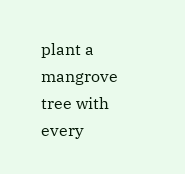plant a mangrove tree with every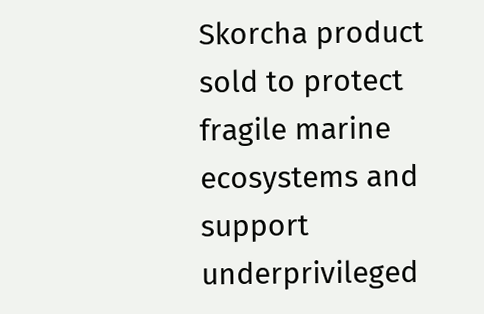Skorcha product sold to protect fragile marine ecosystems and support underprivileged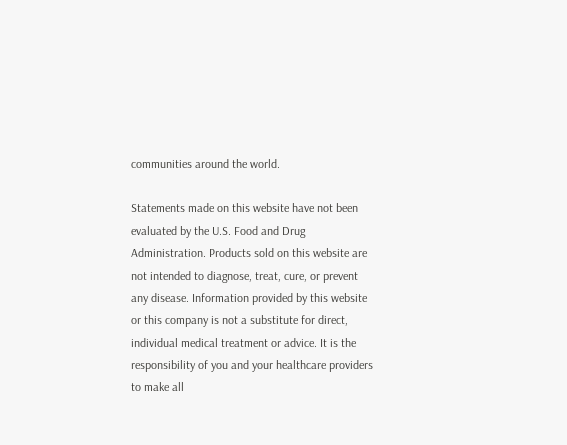communities around the world.

Statements made on this website have not been evaluated by the U.S. Food and Drug Administration. Products sold on this website are not intended to diagnose, treat, cure, or prevent any disease. Information provided by this website or this company is not a substitute for direct, individual medical treatment or advice. It is the responsibility of you and your healthcare providers to make all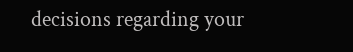decisions regarding your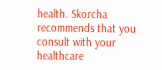health. Skorcha recommends that you consult with your healthcare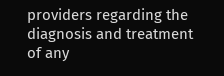providers regarding the diagnosis and treatment of any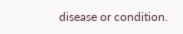disease or condition.